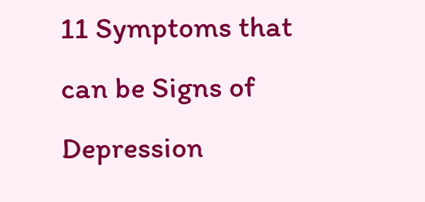11 Symptoms that can be Signs of Depression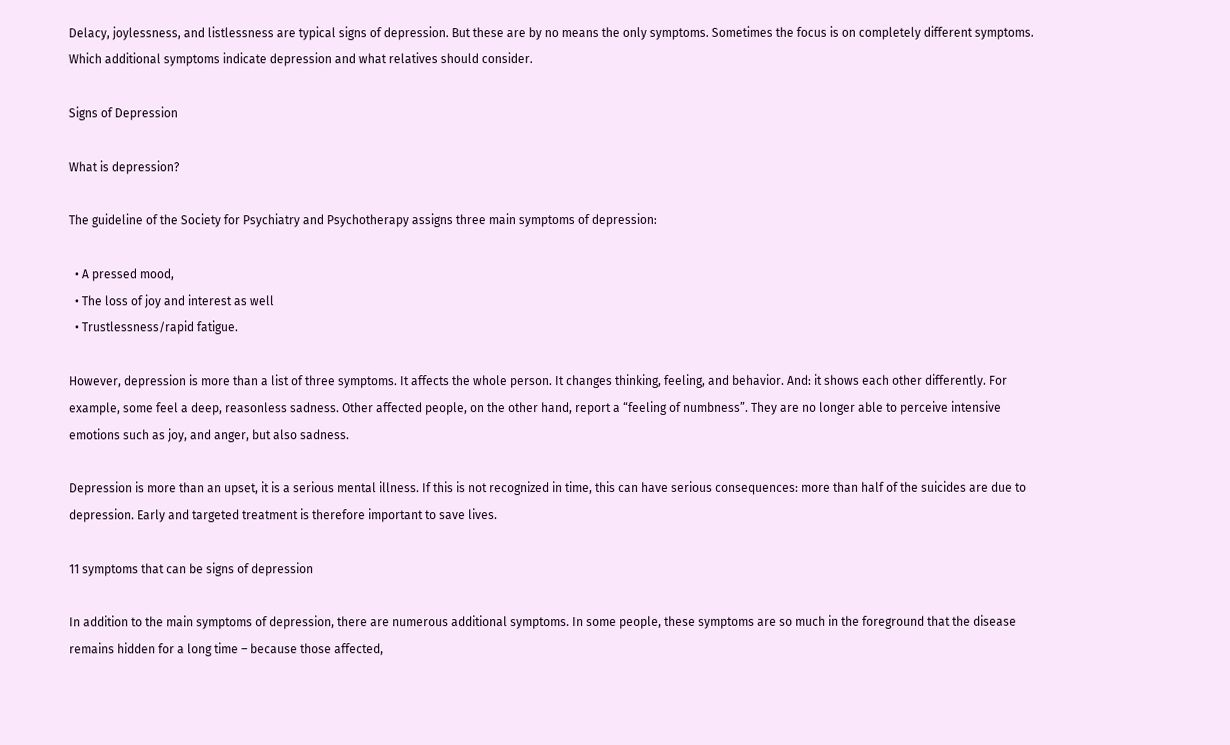Delacy, joylessness, and listlessness are typical signs of depression. But these are by no means the only symptoms. Sometimes the focus is on completely different symptoms. Which additional symptoms indicate depression and what relatives should consider.

Signs of Depression

What is depression?

The guideline of the Society for Psychiatry and Psychotherapy assigns three main symptoms of depression:

  • A pressed mood,
  • The loss of joy and interest as well
  • Trustlessness/rapid fatigue.

However, depression is more than a list of three symptoms. It affects the whole person. It changes thinking, feeling, and behavior. And: it shows each other differently. For example, some feel a deep, reasonless sadness. Other affected people, on the other hand, report a “feeling of numbness”. They are no longer able to perceive intensive emotions such as joy, and anger, but also sadness.

Depression is more than an upset, it is a serious mental illness. If this is not recognized in time, this can have serious consequences: more than half of the suicides are due to depression. Early and targeted treatment is therefore important to save lives.

11 symptoms that can be signs of depression

In addition to the main symptoms of depression, there are numerous additional symptoms. In some people, these symptoms are so much in the foreground that the disease remains hidden for a long time – because those affected,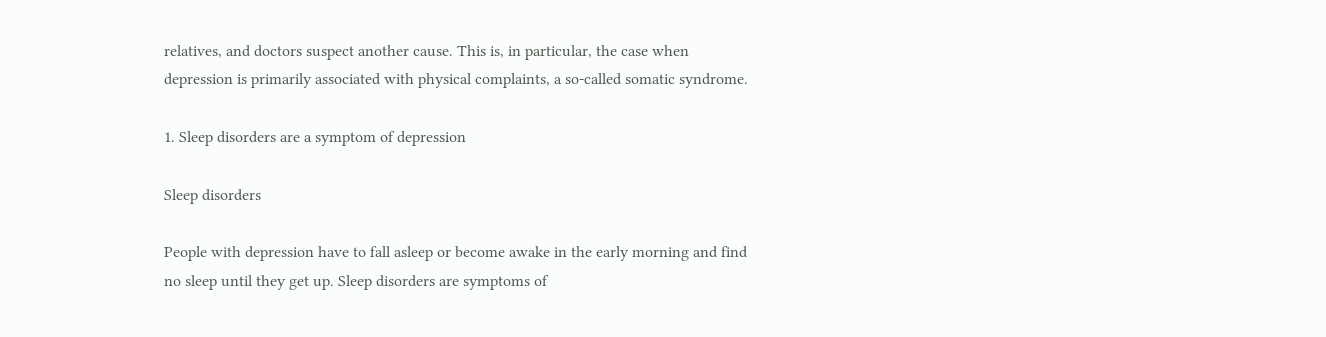relatives, and doctors suspect another cause. This is, in particular, the case when depression is primarily associated with physical complaints, a so-called somatic syndrome.

1. Sleep disorders are a symptom of depression

Sleep disorders

People with depression have to fall asleep or become awake in the early morning and find no sleep until they get up. Sleep disorders are symptoms of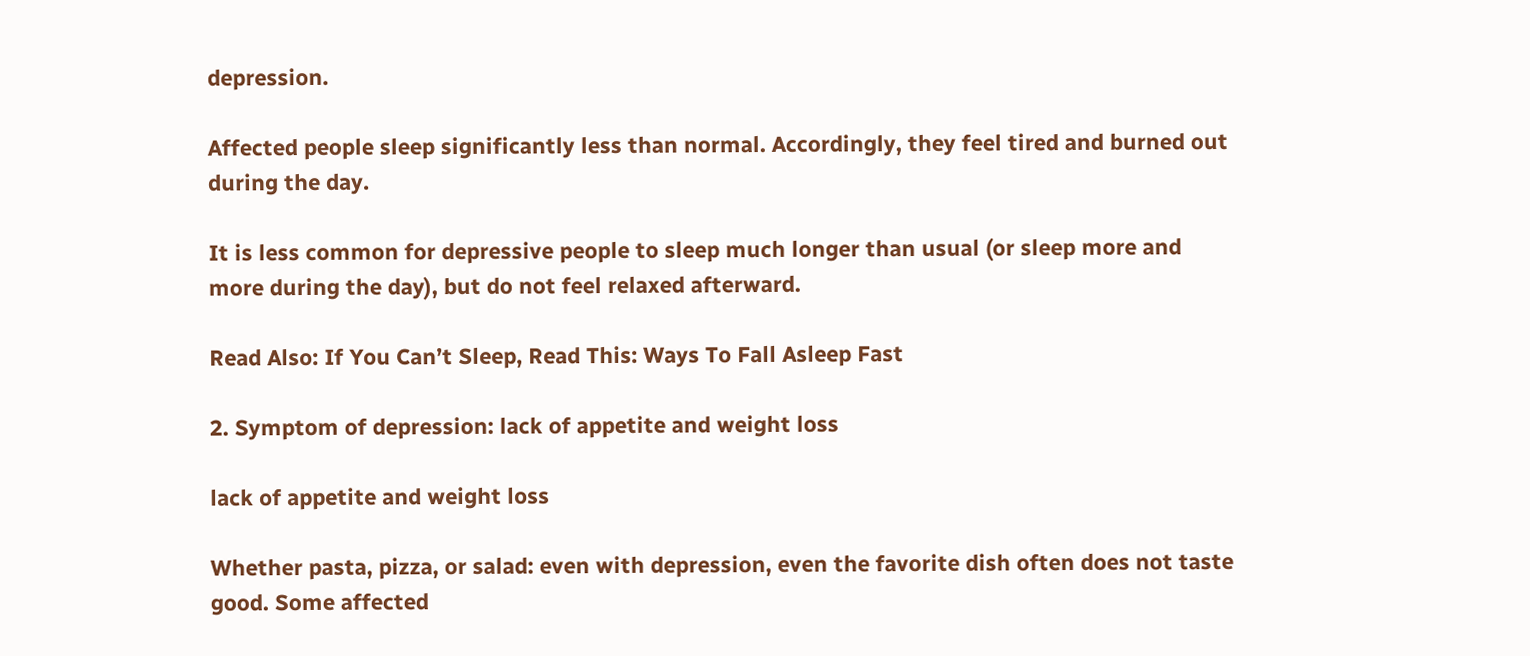depression.

Affected people sleep significantly less than normal. Accordingly, they feel tired and burned out during the day.

It is less common for depressive people to sleep much longer than usual (or sleep more and more during the day), but do not feel relaxed afterward.

Read Also: If You Can’t Sleep, Read This: Ways To Fall Asleep Fast

2. Symptom of depression: lack of appetite and weight loss

lack of appetite and weight loss

Whether pasta, pizza, or salad: even with depression, even the favorite dish often does not taste good. Some affected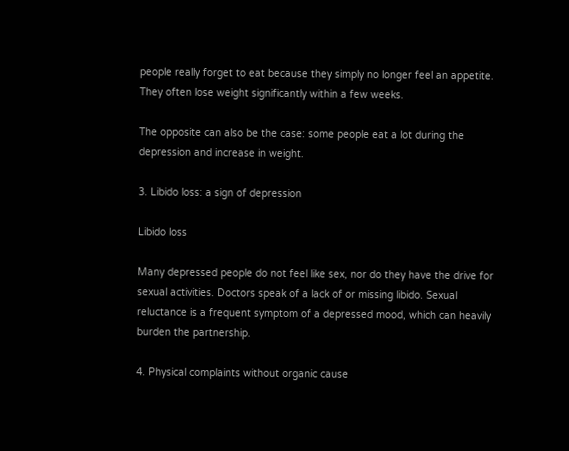people really forget to eat because they simply no longer feel an appetite. They often lose weight significantly within a few weeks.

The opposite can also be the case: some people eat a lot during the depression and increase in weight.

3. Libido loss: a sign of depression

Libido loss

Many depressed people do not feel like sex, nor do they have the drive for sexual activities. Doctors speak of a lack of or missing libido. Sexual reluctance is a frequent symptom of a depressed mood, which can heavily burden the partnership.

4. Physical complaints without organic cause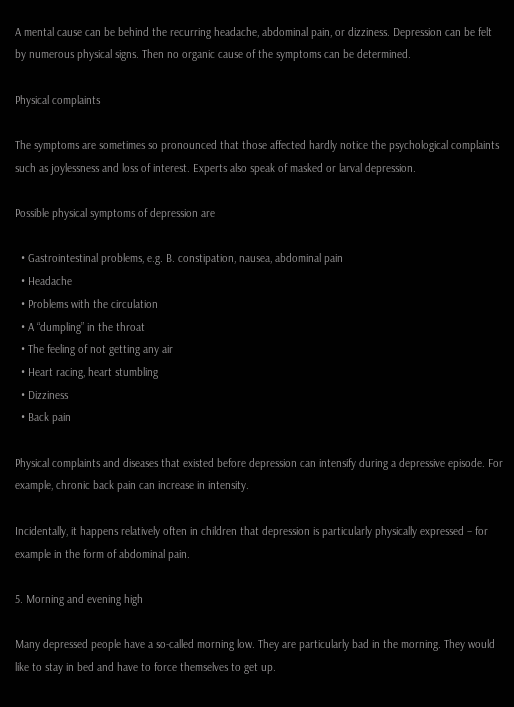A mental cause can be behind the recurring headache, abdominal pain, or dizziness. Depression can be felt by numerous physical signs. Then no organic cause of the symptoms can be determined.

Physical complaints

The symptoms are sometimes so pronounced that those affected hardly notice the psychological complaints such as joylessness and loss of interest. Experts also speak of masked or larval depression.

Possible physical symptoms of depression are

  • Gastrointestinal problems, e.g. B. constipation, nausea, abdominal pain
  • Headache
  • Problems with the circulation
  • A “dumpling” in the throat
  • The feeling of not getting any air
  • Heart racing, heart stumbling
  • Dizziness
  • Back pain

Physical complaints and diseases that existed before depression can intensify during a depressive episode. For example, chronic back pain can increase in intensity.

Incidentally, it happens relatively often in children that depression is particularly physically expressed – for example in the form of abdominal pain.

5. Morning and evening high

Many depressed people have a so-called morning low. They are particularly bad in the morning. They would like to stay in bed and have to force themselves to get up.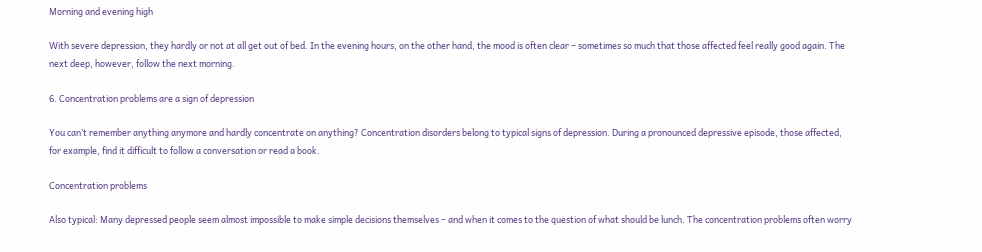Morning and evening high

With severe depression, they hardly or not at all get out of bed. In the evening hours, on the other hand, the mood is often clear – sometimes so much that those affected feel really good again. The next deep, however, follow the next morning.

6. Concentration problems are a sign of depression

You can’t remember anything anymore and hardly concentrate on anything? Concentration disorders belong to typical signs of depression. During a pronounced depressive episode, those affected, for example, find it difficult to follow a conversation or read a book.

Concentration problems

Also typical: Many depressed people seem almost impossible to make simple decisions themselves – and when it comes to the question of what should be lunch. The concentration problems often worry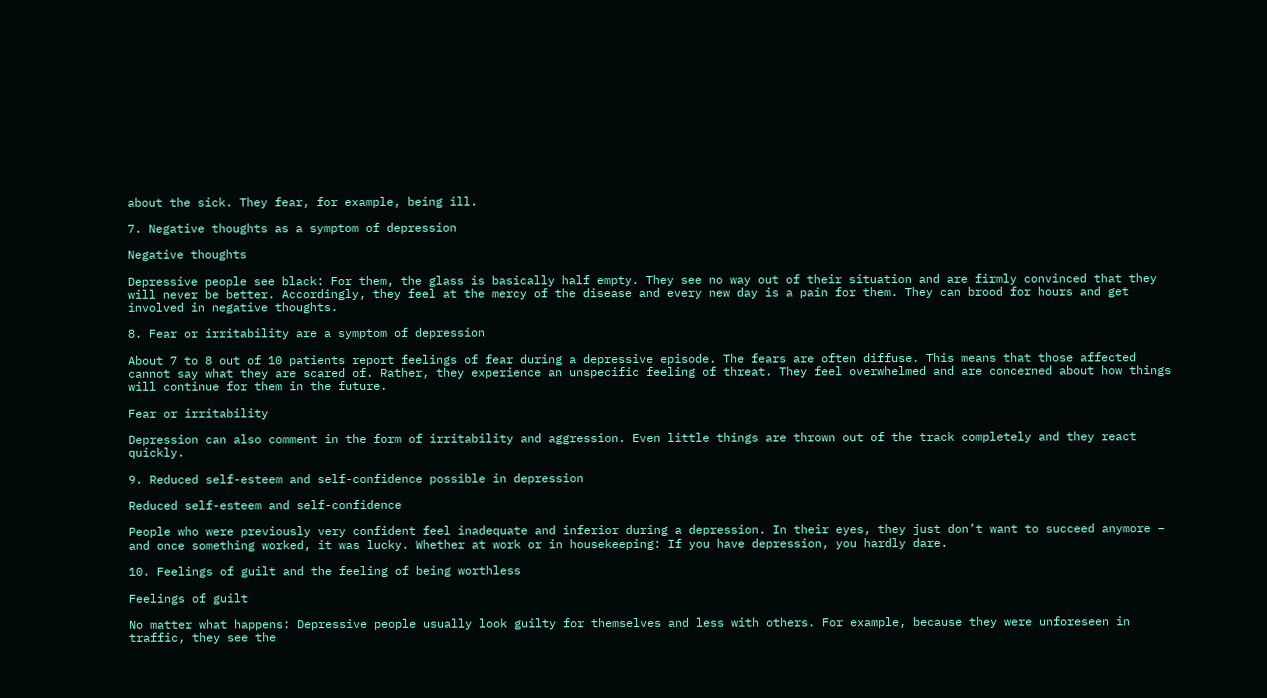about the sick. They fear, for example, being ill.

7. Negative thoughts as a symptom of depression

Negative thoughts

Depressive people see black: For them, the glass is basically half empty. They see no way out of their situation and are firmly convinced that they will never be better. Accordingly, they feel at the mercy of the disease and every new day is a pain for them. They can brood for hours and get involved in negative thoughts.

8. Fear or irritability are a symptom of depression

About 7 to 8 out of 10 patients report feelings of fear during a depressive episode. The fears are often diffuse. This means that those affected cannot say what they are scared of. Rather, they experience an unspecific feeling of threat. They feel overwhelmed and are concerned about how things will continue for them in the future.

Fear or irritability

Depression can also comment in the form of irritability and aggression. Even little things are thrown out of the track completely and they react quickly.

9. Reduced self-esteem and self-confidence possible in depression

Reduced self-esteem and self-confidence

People who were previously very confident feel inadequate and inferior during a depression. In their eyes, they just don’t want to succeed anymore – and once something worked, it was lucky. Whether at work or in housekeeping: If you have depression, you hardly dare.

10. Feelings of guilt and the feeling of being worthless

Feelings of guilt

No matter what happens: Depressive people usually look guilty for themselves and less with others. For example, because they were unforeseen in traffic, they see the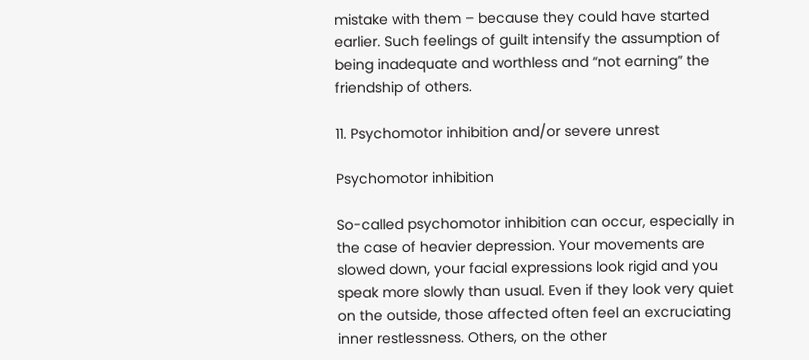mistake with them – because they could have started earlier. Such feelings of guilt intensify the assumption of being inadequate and worthless and “not earning” the friendship of others.

11. Psychomotor inhibition and/or severe unrest

Psychomotor inhibition

So-called psychomotor inhibition can occur, especially in the case of heavier depression. Your movements are slowed down, your facial expressions look rigid and you speak more slowly than usual. Even if they look very quiet on the outside, those affected often feel an excruciating inner restlessness. Others, on the other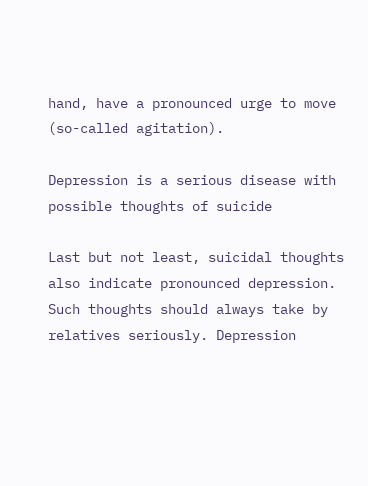hand, have a pronounced urge to move (so-called agitation).

Depression is a serious disease with possible thoughts of suicide

Last but not least, suicidal thoughts also indicate pronounced depression. Such thoughts should always take by relatives seriously. Depression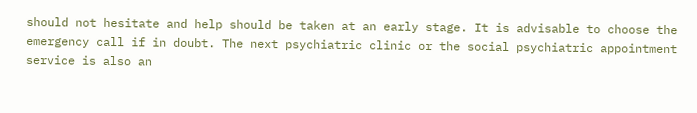should not hesitate and help should be taken at an early stage. It is advisable to choose the emergency call if in doubt. The next psychiatric clinic or the social psychiatric appointment service is also an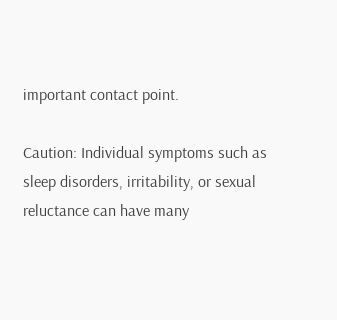important contact point.

Caution: Individual symptoms such as sleep disorders, irritability, or sexual reluctance can have many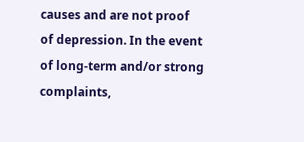causes and are not proof of depression. In the event of long-term and/or strong complaints,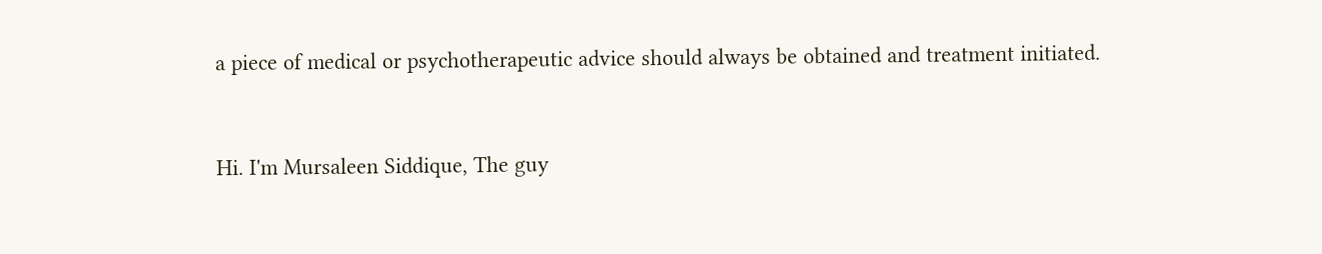a piece of medical or psychotherapeutic advice should always be obtained and treatment initiated.


Hi. I'm Mursaleen Siddique, The guy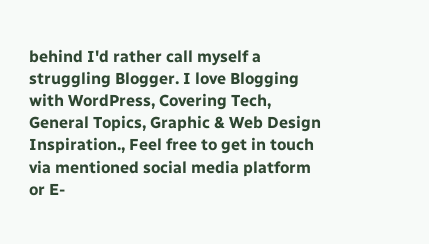behind I'd rather call myself a struggling Blogger. I love Blogging with WordPress, Covering Tech, General Topics, Graphic & Web Design Inspiration., Feel free to get in touch via mentioned social media platform or E-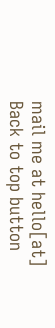mail me at hello[at]
Back to top button